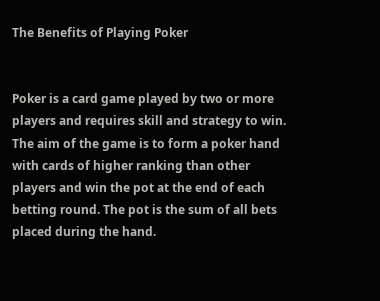The Benefits of Playing Poker


Poker is a card game played by two or more players and requires skill and strategy to win. The aim of the game is to form a poker hand with cards of higher ranking than other players and win the pot at the end of each betting round. The pot is the sum of all bets placed during the hand.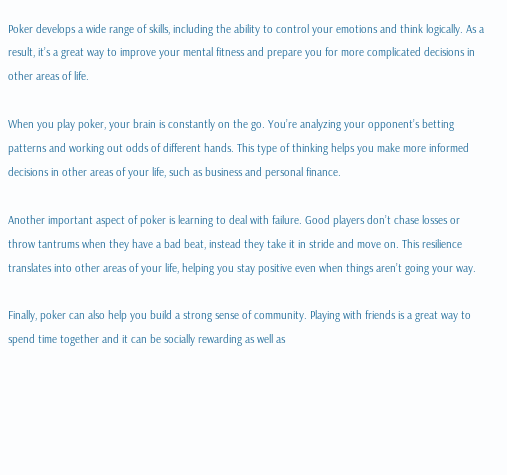Poker develops a wide range of skills, including the ability to control your emotions and think logically. As a result, it’s a great way to improve your mental fitness and prepare you for more complicated decisions in other areas of life.

When you play poker, your brain is constantly on the go. You’re analyzing your opponent’s betting patterns and working out odds of different hands. This type of thinking helps you make more informed decisions in other areas of your life, such as business and personal finance.

Another important aspect of poker is learning to deal with failure. Good players don’t chase losses or throw tantrums when they have a bad beat, instead they take it in stride and move on. This resilience translates into other areas of your life, helping you stay positive even when things aren’t going your way.

Finally, poker can also help you build a strong sense of community. Playing with friends is a great way to spend time together and it can be socially rewarding as well as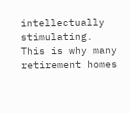intellectually stimulating. This is why many retirement homes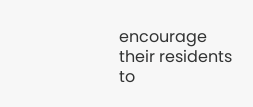encourage their residents to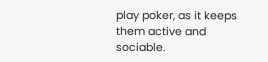play poker, as it keeps them active and sociable.